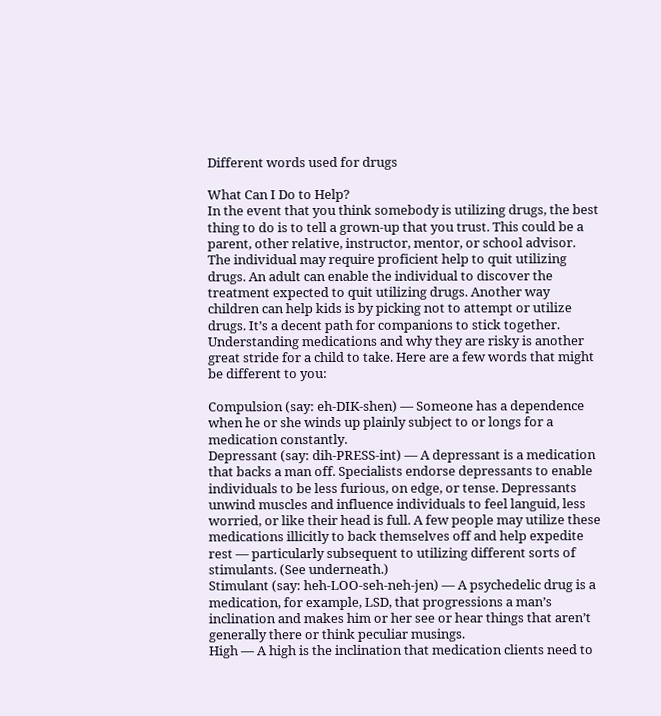Different words used for drugs

What Can I Do to Help?
In the event that you think somebody is utilizing drugs, the best thing to do is to tell a grown-up that you trust. This could be a parent, other relative, instructor, mentor, or school advisor. The individual may require proficient help to quit utilizing drugs. An adult can enable the individual to discover the treatment expected to quit utilizing drugs. Another way children can help kids is by picking not to attempt or utilize drugs. It’s a decent path for companions to stick together.
Understanding medications and why they are risky is another great stride for a child to take. Here are a few words that might be different to you:

Compulsion (say: eh-DIK-shen) — Someone has a dependence when he or she winds up plainly subject to or longs for a medication constantly.
Depressant (say: dih-PRESS-int) — A depressant is a medication that backs a man off. Specialists endorse depressants to enable individuals to be less furious, on edge, or tense. Depressants unwind muscles and influence individuals to feel languid, less worried, or like their head is full. A few people may utilize these medications illicitly to back themselves off and help expedite rest — particularly subsequent to utilizing different sorts of stimulants. (See underneath.)
Stimulant (say: heh-LOO-seh-neh-jen) — A psychedelic drug is a medication, for example, LSD, that progressions a man’s inclination and makes him or her see or hear things that aren’t generally there or think peculiar musings.
High — A high is the inclination that medication clients need to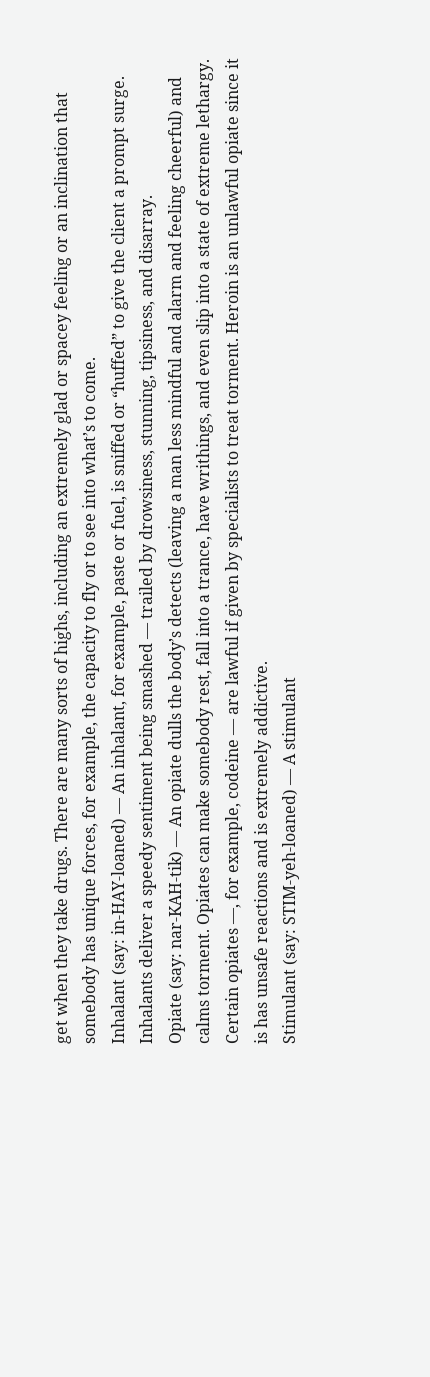get when they take drugs. There are many sorts of highs, including an extremely glad or spacey feeling or an inclination that somebody has unique forces, for example, the capacity to fly or to see into what’s to come.
Inhalant (say: in-HAY-loaned) — An inhalant, for example, paste or fuel, is sniffed or “huffed” to give the client a prompt surge. Inhalants deliver a speedy sentiment being smashed — trailed by drowsiness, stunning, tipsiness, and disarray.
Opiate (say: nar-KAH-tik) — An opiate dulls the body’s detects (leaving a man less mindful and alarm and feeling cheerful) and calms torment. Opiates can make somebody rest, fall into a trance, have writhings, and even slip into a state of extreme lethargy. Certain opiates —, for example, codeine — are lawful if given by specialists to treat torment. Heroin is an unlawful opiate since it is has unsafe reactions and is extremely addictive.
Stimulant (say: STIM-yeh-loaned) — A stimulant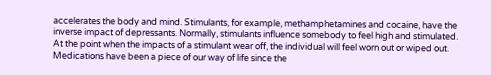accelerates the body and mind. Stimulants, for example, methamphetamines and cocaine, have the inverse impact of depressants. Normally, stimulants influence somebody to feel high and stimulated. At the point when the impacts of a stimulant wear off, the individual will feel worn out or wiped out.
Medications have been a piece of our way of life since the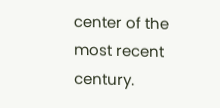center of the most recent century.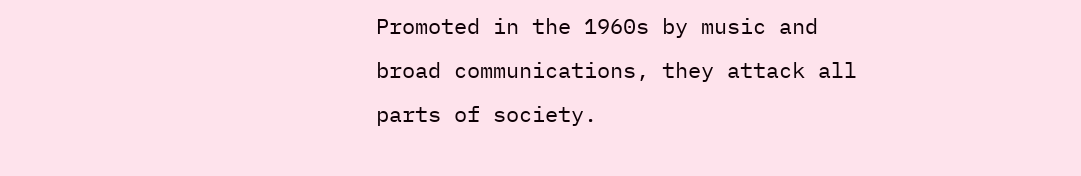Promoted in the 1960s by music and broad communications, they attack all parts of society.